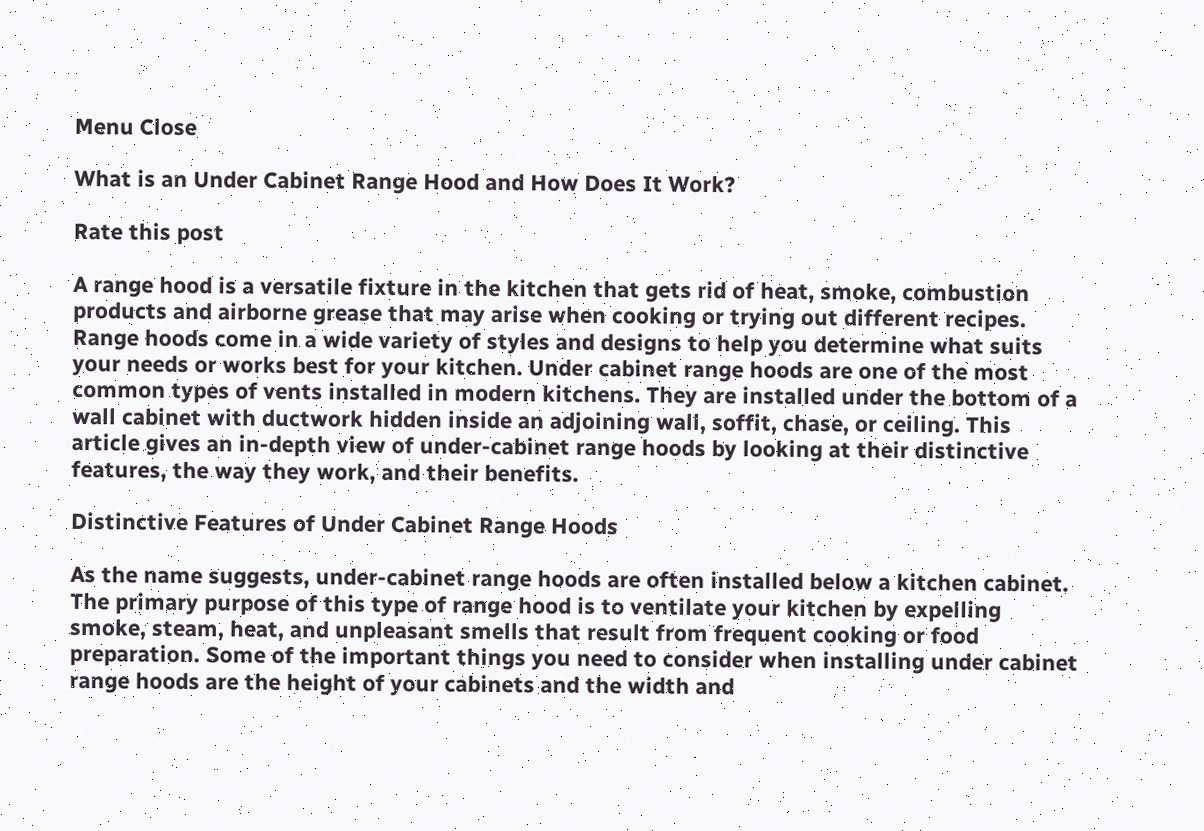Menu Close

What is an Under Cabinet Range Hood and How Does It Work?

Rate this post

A range hood is a versatile fixture in the kitchen that gets rid of heat, smoke, combustion products and airborne grease that may arise when cooking or trying out different recipes. Range hoods come in a wide variety of styles and designs to help you determine what suits your needs or works best for your kitchen. Under cabinet range hoods are one of the most common types of vents installed in modern kitchens. They are installed under the bottom of a wall cabinet with ductwork hidden inside an adjoining wall, soffit, chase, or ceiling. This article gives an in-depth view of under-cabinet range hoods by looking at their distinctive features, the way they work, and their benefits.

Distinctive Features of Under Cabinet Range Hoods

As the name suggests, under-cabinet range hoods are often installed below a kitchen cabinet. The primary purpose of this type of range hood is to ventilate your kitchen by expelling smoke, steam, heat, and unpleasant smells that result from frequent cooking or food preparation. Some of the important things you need to consider when installing under cabinet range hoods are the height of your cabinets and the width and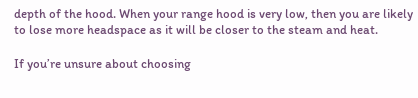depth of the hood. When your range hood is very low, then you are likely to lose more headspace as it will be closer to the steam and heat.

If you’re unsure about choosing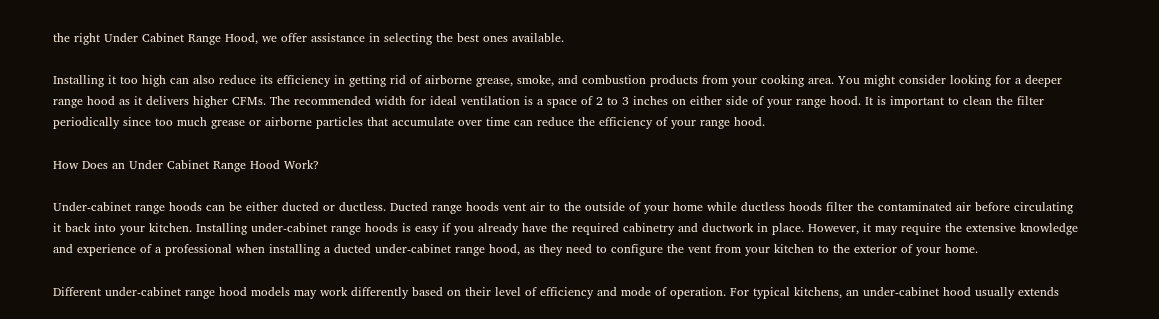the right Under Cabinet Range Hood, we offer assistance in selecting the best ones available.

Installing it too high can also reduce its efficiency in getting rid of airborne grease, smoke, and combustion products from your cooking area. You might consider looking for a deeper range hood as it delivers higher CFMs. The recommended width for ideal ventilation is a space of 2 to 3 inches on either side of your range hood. It is important to clean the filter periodically since too much grease or airborne particles that accumulate over time can reduce the efficiency of your range hood.

How Does an Under Cabinet Range Hood Work?

Under-cabinet range hoods can be either ducted or ductless. Ducted range hoods vent air to the outside of your home while ductless hoods filter the contaminated air before circulating it back into your kitchen. Installing under-cabinet range hoods is easy if you already have the required cabinetry and ductwork in place. However, it may require the extensive knowledge and experience of a professional when installing a ducted under-cabinet range hood, as they need to configure the vent from your kitchen to the exterior of your home.

Different under-cabinet range hood models may work differently based on their level of efficiency and mode of operation. For typical kitchens, an under-cabinet hood usually extends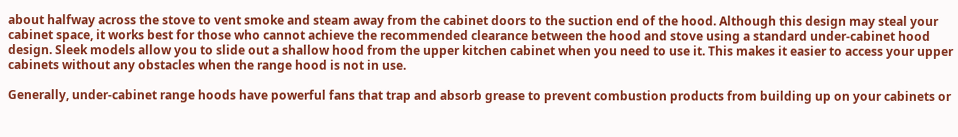about halfway across the stove to vent smoke and steam away from the cabinet doors to the suction end of the hood. Although this design may steal your cabinet space, it works best for those who cannot achieve the recommended clearance between the hood and stove using a standard under-cabinet hood design. Sleek models allow you to slide out a shallow hood from the upper kitchen cabinet when you need to use it. This makes it easier to access your upper cabinets without any obstacles when the range hood is not in use.

Generally, under-cabinet range hoods have powerful fans that trap and absorb grease to prevent combustion products from building up on your cabinets or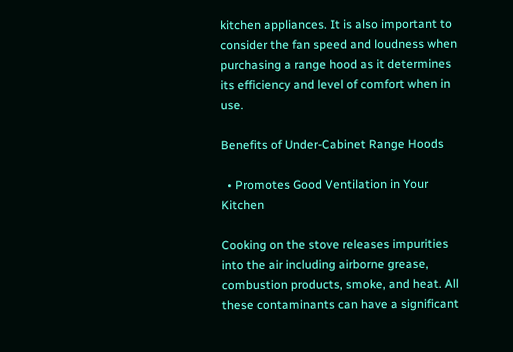kitchen appliances. It is also important to consider the fan speed and loudness when purchasing a range hood as it determines its efficiency and level of comfort when in use.

Benefits of Under-Cabinet Range Hoods

  • Promotes Good Ventilation in Your Kitchen

Cooking on the stove releases impurities into the air including airborne grease, combustion products, smoke, and heat. All these contaminants can have a significant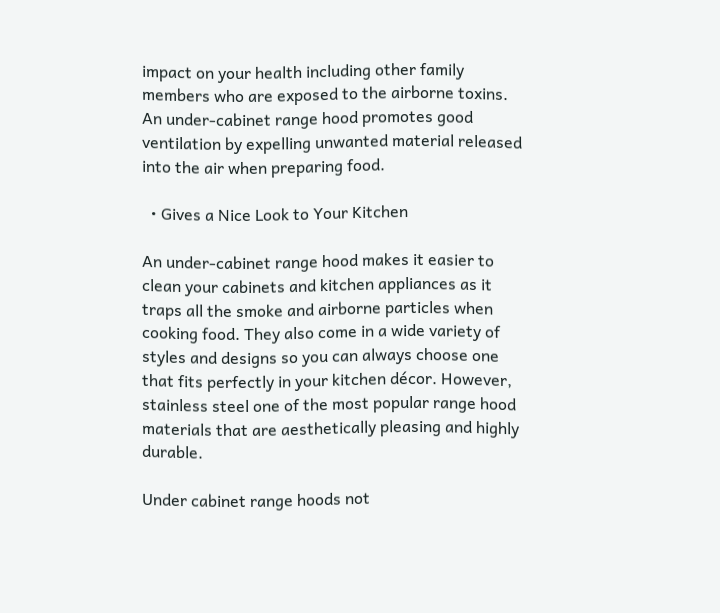impact on your health including other family members who are exposed to the airborne toxins. An under-cabinet range hood promotes good ventilation by expelling unwanted material released into the air when preparing food.

  • Gives a Nice Look to Your Kitchen

An under-cabinet range hood makes it easier to clean your cabinets and kitchen appliances as it traps all the smoke and airborne particles when cooking food. They also come in a wide variety of styles and designs so you can always choose one that fits perfectly in your kitchen décor. However, stainless steel one of the most popular range hood materials that are aesthetically pleasing and highly durable.

Under cabinet range hoods not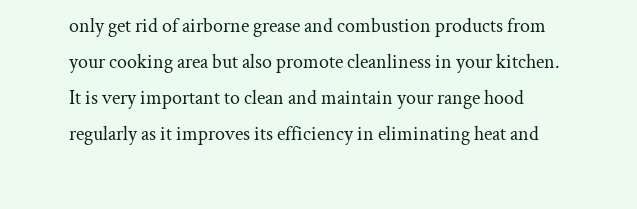only get rid of airborne grease and combustion products from your cooking area but also promote cleanliness in your kitchen. It is very important to clean and maintain your range hood regularly as it improves its efficiency in eliminating heat and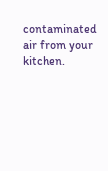contaminated air from your kitchen.